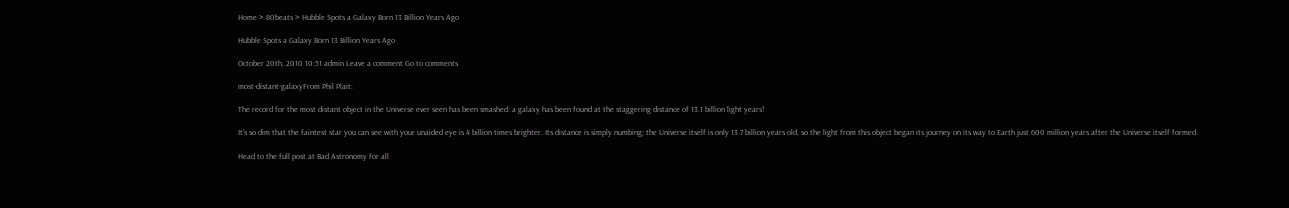Home > 80beats > Hubble Spots a Galaxy Born 13 Billion Years Ago

Hubble Spots a Galaxy Born 13 Billion Years Ago

October 20th, 2010 10:51 admin Leave a comment Go to comments

most-distant-galaxyFrom Phil Plait:

The record for the most distant object in the Universe ever seen has been smashed: a galaxy has been found at the staggering distance of 13.1 billion light years!

It’s so dim that the faintest star you can see with your unaided eye is 4 billion times brighter. Its distance is simply numbing; the Universe itself is only 13.7 billion years old, so the light from this object began its journey on its way to Earth just 600 million years after the Universe itself formed.

Head to the full post at Bad Astronomy for all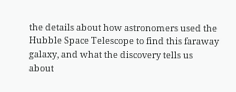the details about how astronomers used the Hubble Space Telescope to find this faraway galaxy, and what the discovery tells us about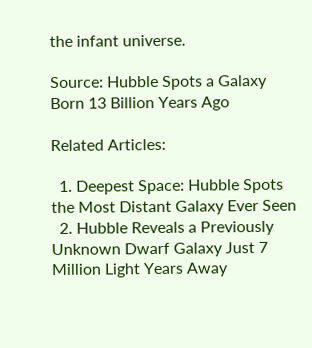the infant universe.

Source: Hubble Spots a Galaxy Born 13 Billion Years Ago

Related Articles:

  1. Deepest Space: Hubble Spots the Most Distant Galaxy Ever Seen
  2. Hubble Reveals a Previously Unknown Dwarf Galaxy Just 7 Million Light Years Away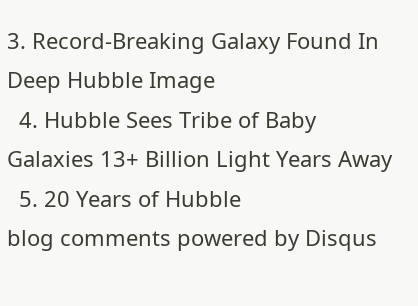3. Record-Breaking Galaxy Found In Deep Hubble Image
  4. Hubble Sees Tribe of Baby Galaxies 13+ Billion Light Years Away
  5. 20 Years of Hubble
blog comments powered by Disqus